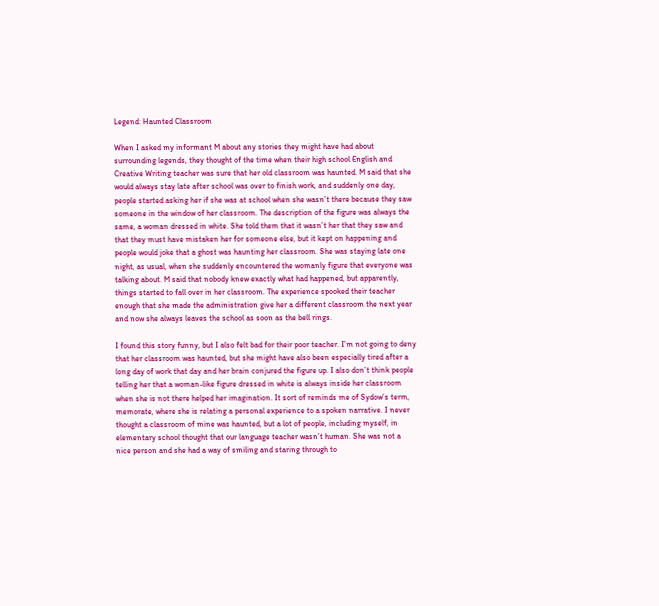Legend: Haunted Classroom

When I asked my informant M about any stories they might have had about surrounding legends, they thought of the time when their high school English and Creative Writing teacher was sure that her old classroom was haunted. M said that she would always stay late after school was over to finish work, and suddenly one day, people started asking her if she was at school when she wasn’t there because they saw someone in the window of her classroom. The description of the figure was always the same, a woman dressed in white. She told them that it wasn’t her that they saw and that they must have mistaken her for someone else, but it kept on happening and people would joke that a ghost was haunting her classroom. She was staying late one night, as usual, when she suddenly encountered the womanly figure that everyone was talking about. M said that nobody knew exactly what had happened, but apparently, things started to fall over in her classroom. The experience spooked their teacher enough that she made the administration give her a different classroom the next year and now she always leaves the school as soon as the bell rings.

I found this story funny, but I also felt bad for their poor teacher. I’m not going to deny that her classroom was haunted, but she might have also been especially tired after a long day of work that day and her brain conjured the figure up. I also don’t think people telling her that a woman-like figure dressed in white is always inside her classroom when she is not there helped her imagination. It sort of reminds me of Sydow’s term, memorate, where she is relating a personal experience to a spoken narrative. I never thought a classroom of mine was haunted, but a lot of people, including myself, in elementary school thought that our language teacher wasn’t human. She was not a nice person and she had a way of smiling and staring through to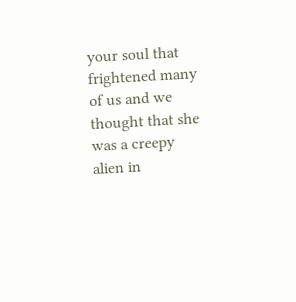your soul that frightened many of us and we thought that she was a creepy alien in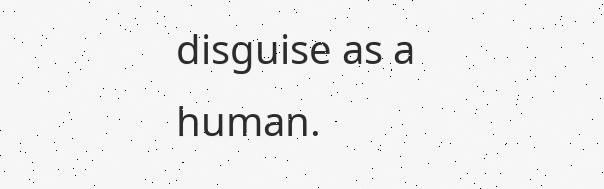disguise as a human.